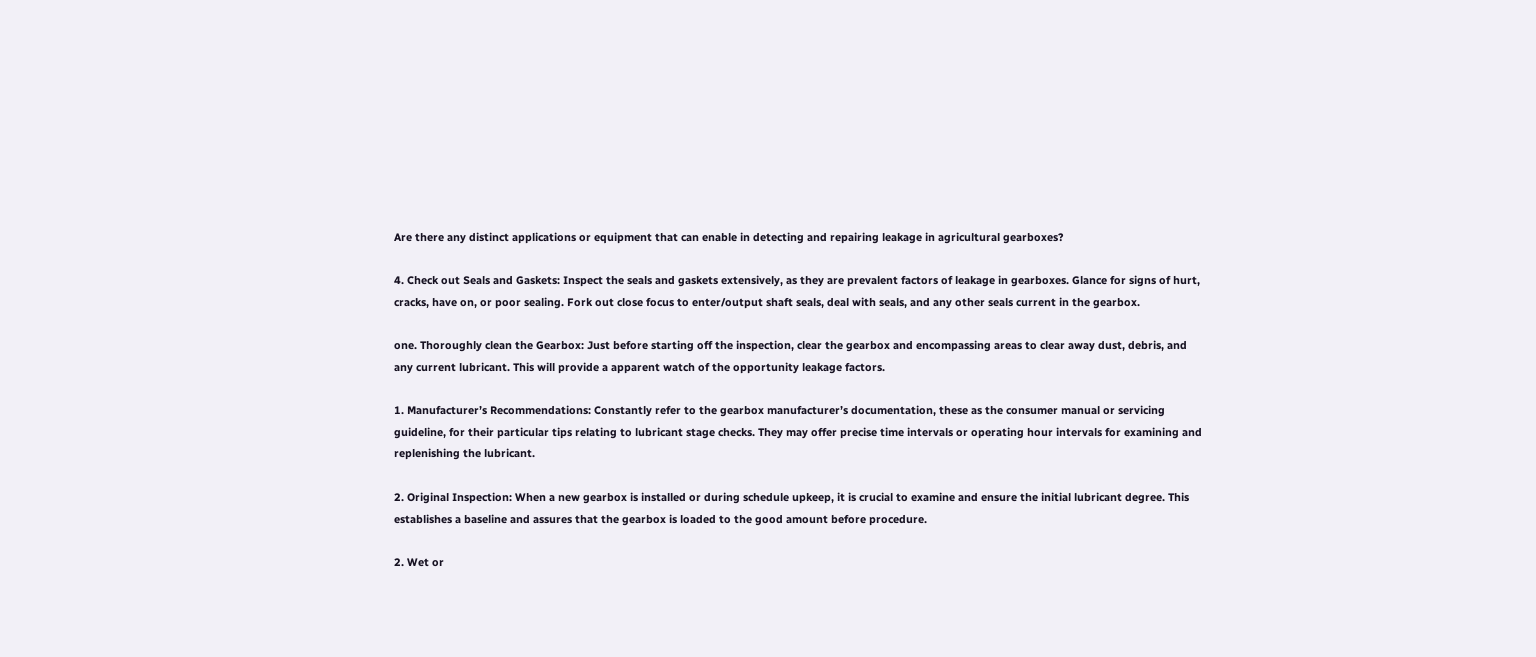Are there any distinct applications or equipment that can enable in detecting and repairing leakage in agricultural gearboxes?

4. Check out Seals and Gaskets: Inspect the seals and gaskets extensively, as they are prevalent factors of leakage in gearboxes. Glance for signs of hurt, cracks, have on, or poor sealing. Fork out close focus to enter/output shaft seals, deal with seals, and any other seals current in the gearbox.

one. Thoroughly clean the Gearbox: Just before starting off the inspection, clear the gearbox and encompassing areas to clear away dust, debris, and any current lubricant. This will provide a apparent watch of the opportunity leakage factors.

1. Manufacturer’s Recommendations: Constantly refer to the gearbox manufacturer’s documentation, these as the consumer manual or servicing guideline, for their particular tips relating to lubricant stage checks. They may offer precise time intervals or operating hour intervals for examining and replenishing the lubricant.

2. Original Inspection: When a new gearbox is installed or during schedule upkeep, it is crucial to examine and ensure the initial lubricant degree. This establishes a baseline and assures that the gearbox is loaded to the good amount before procedure.

2. Wet or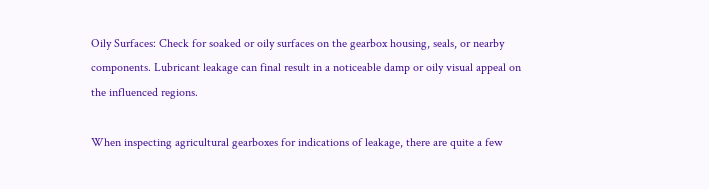Oily Surfaces: Check for soaked or oily surfaces on the gearbox housing, seals, or nearby components. Lubricant leakage can final result in a noticeable damp or oily visual appeal on the influenced regions.

When inspecting agricultural gearboxes for indications of leakage, there are quite a few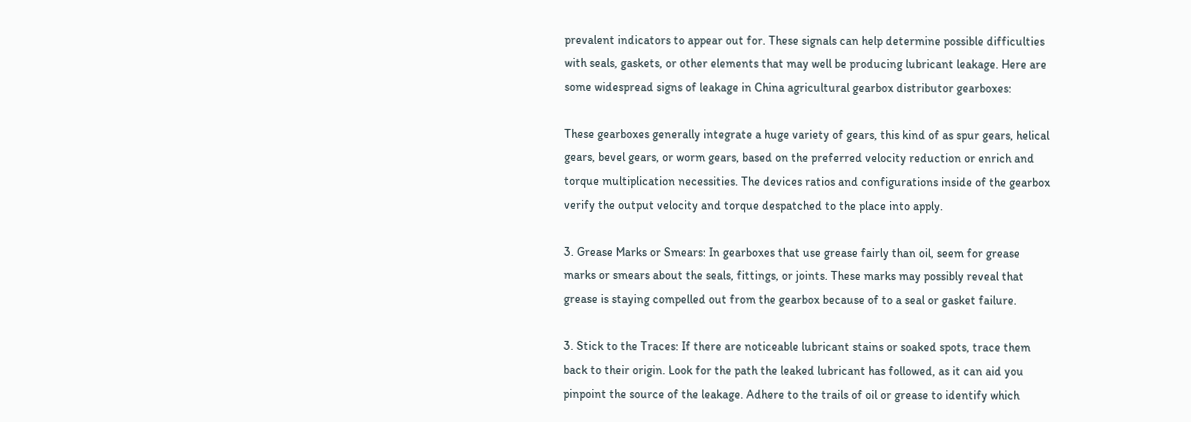prevalent indicators to appear out for. These signals can help determine possible difficulties with seals, gaskets, or other elements that may well be producing lubricant leakage. Here are some widespread signs of leakage in China agricultural gearbox distributor gearboxes:

These gearboxes generally integrate a huge variety of gears, this kind of as spur gears, helical gears, bevel gears, or worm gears, based on the preferred velocity reduction or enrich and torque multiplication necessities. The devices ratios and configurations inside of the gearbox verify the output velocity and torque despatched to the place into apply.

3. Grease Marks or Smears: In gearboxes that use grease fairly than oil, seem for grease marks or smears about the seals, fittings, or joints. These marks may possibly reveal that grease is staying compelled out from the gearbox because of to a seal or gasket failure.

3. Stick to the Traces: If there are noticeable lubricant stains or soaked spots, trace them back to their origin. Look for the path the leaked lubricant has followed, as it can aid you pinpoint the source of the leakage. Adhere to the trails of oil or grease to identify which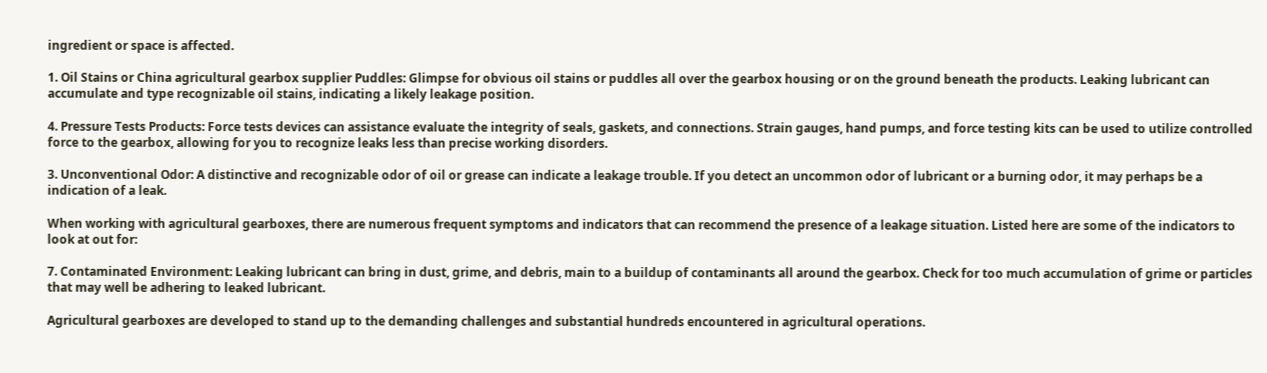ingredient or space is affected.

1. Oil Stains or China agricultural gearbox supplier Puddles: Glimpse for obvious oil stains or puddles all over the gearbox housing or on the ground beneath the products. Leaking lubricant can accumulate and type recognizable oil stains, indicating a likely leakage position.

4. Pressure Tests Products: Force tests devices can assistance evaluate the integrity of seals, gaskets, and connections. Strain gauges, hand pumps, and force testing kits can be used to utilize controlled force to the gearbox, allowing for you to recognize leaks less than precise working disorders.

3. Unconventional Odor: A distinctive and recognizable odor of oil or grease can indicate a leakage trouble. If you detect an uncommon odor of lubricant or a burning odor, it may perhaps be a indication of a leak.

When working with agricultural gearboxes, there are numerous frequent symptoms and indicators that can recommend the presence of a leakage situation. Listed here are some of the indicators to look at out for:

7. Contaminated Environment: Leaking lubricant can bring in dust, grime, and debris, main to a buildup of contaminants all around the gearbox. Check for too much accumulation of grime or particles that may well be adhering to leaked lubricant.

Agricultural gearboxes are developed to stand up to the demanding challenges and substantial hundreds encountered in agricultural operations.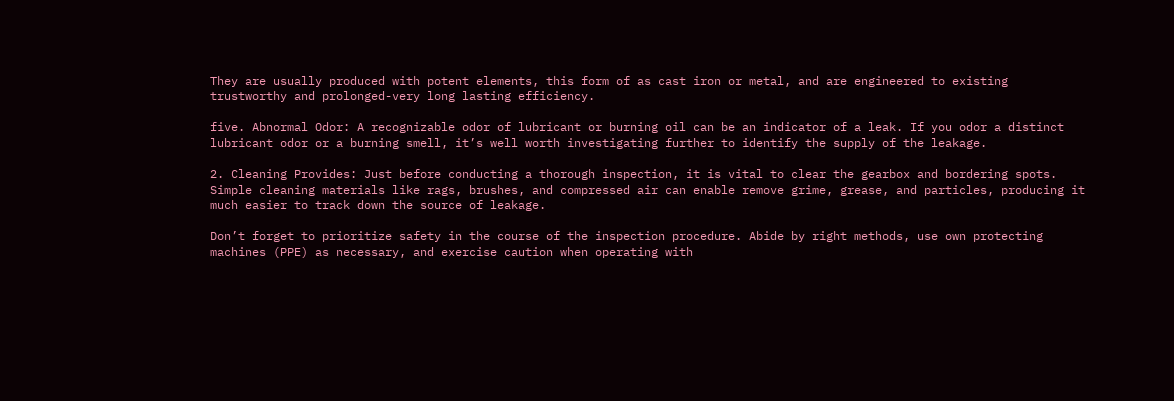They are usually produced with potent elements, this form of as cast iron or metal, and are engineered to existing trustworthy and prolonged-very long lasting efficiency.

five. Abnormal Odor: A recognizable odor of lubricant or burning oil can be an indicator of a leak. If you odor a distinct lubricant odor or a burning smell, it’s well worth investigating further to identify the supply of the leakage.

2. Cleaning Provides: Just before conducting a thorough inspection, it is vital to clear the gearbox and bordering spots. Simple cleaning materials like rags, brushes, and compressed air can enable remove grime, grease, and particles, producing it much easier to track down the source of leakage.

Don’t forget to prioritize safety in the course of the inspection procedure. Abide by right methods, use own protecting machines (PPE) as necessary, and exercise caution when operating with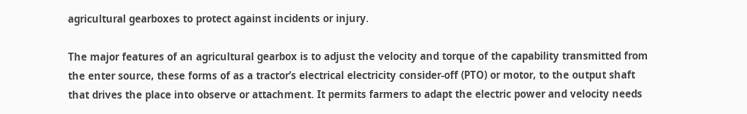agricultural gearboxes to protect against incidents or injury.

The major features of an agricultural gearbox is to adjust the velocity and torque of the capability transmitted from the enter source, these forms of as a tractor’s electrical electricity consider-off (PTO) or motor, to the output shaft that drives the place into observe or attachment. It permits farmers to adapt the electric power and velocity needs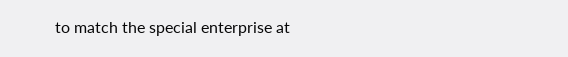to match the special enterprise at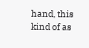hand, this kind of as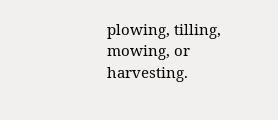plowing, tilling, mowing, or harvesting.